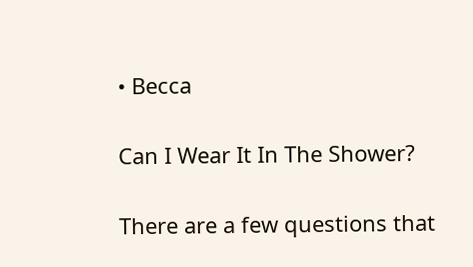• Becca

Can I Wear It In The Shower?

There are a few questions that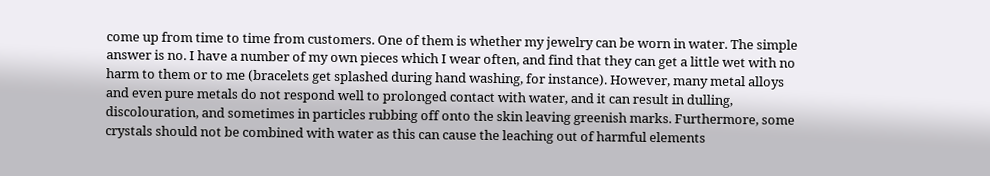come up from time to time from customers. One of them is whether my jewelry can be worn in water. The simple answer is no. I have a number of my own pieces which I wear often, and find that they can get a little wet with no harm to them or to me (bracelets get splashed during hand washing, for instance). However, many metal alloys and even pure metals do not respond well to prolonged contact with water, and it can result in dulling, discolouration, and sometimes in particles rubbing off onto the skin leaving greenish marks. Furthermore, some crystals should not be combined with water as this can cause the leaching out of harmful elements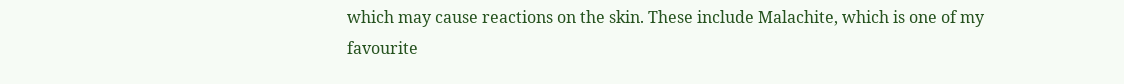which may cause reactions on the skin. These include Malachite, which is one of my favourite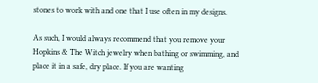stones to work with and one that I use often in my designs.

As such, I would always recommend that you remove your Hopkins & The Witch jewelry when bathing or swimming, and place it in a safe, dry place. If you are wanting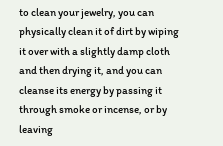to clean your jewelry, you can physically clean it of dirt by wiping it over with a slightly damp cloth and then drying it, and you can cleanse its energy by passing it through smoke or incense, or by leaving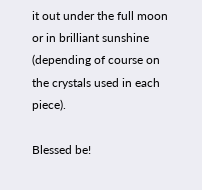it out under the full moon or in brilliant sunshine (depending of course on the crystals used in each piece).

Blessed be!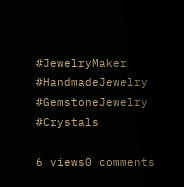#JewelryMaker #HandmadeJewelry #GemstoneJewelry #Crystals

6 views0 comments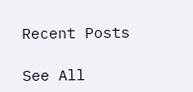Recent Posts

See All